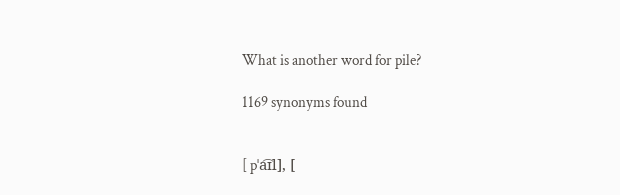What is another word for pile?

1169 synonyms found


[ pˈa͡ɪl], [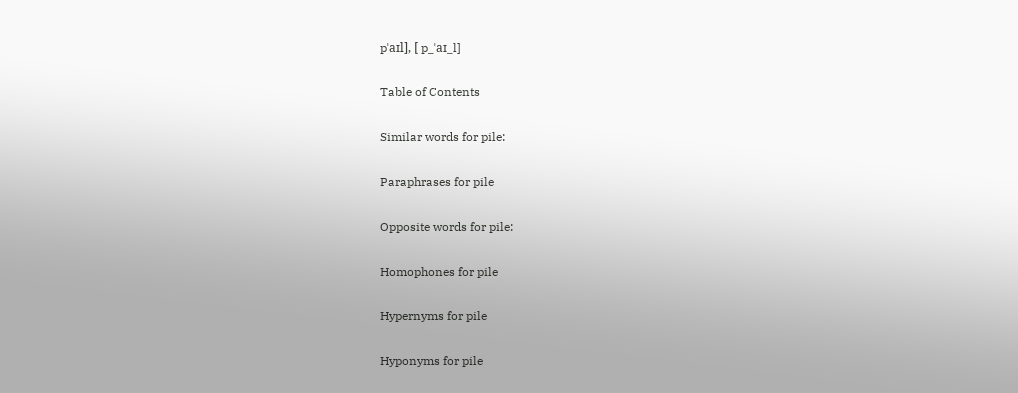pˈaɪl], [ p_ˈaɪ_l]

Table of Contents

Similar words for pile:

Paraphrases for pile

Opposite words for pile:

Homophones for pile

Hypernyms for pile

Hyponyms for pile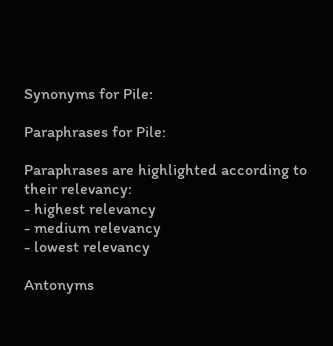Synonyms for Pile:

Paraphrases for Pile:

Paraphrases are highlighted according to their relevancy:
- highest relevancy
- medium relevancy
- lowest relevancy

Antonyms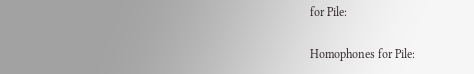for Pile:

Homophones for Pile: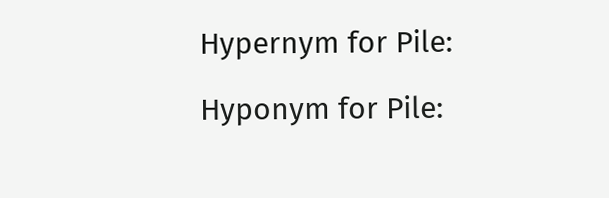Hypernym for Pile:

Hyponym for Pile: